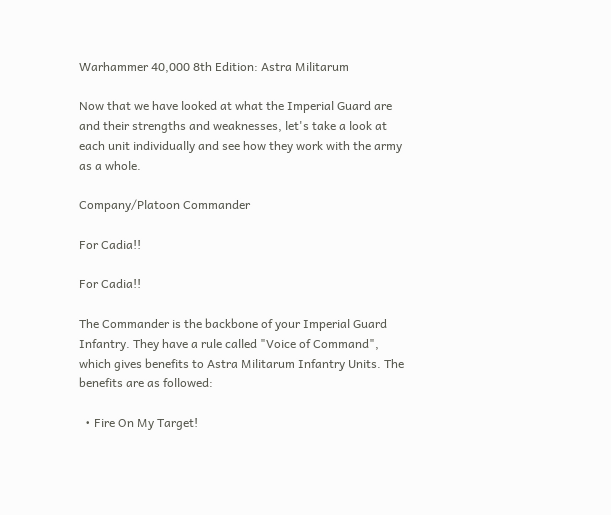Warhammer 40,000 8th Edition: Astra Militarum

Now that we have looked at what the Imperial Guard are and their strengths and weaknesses, let's take a look at each unit individually and see how they work with the army as a whole.

Company/Platoon Commander

For Cadia!!

For Cadia!!

The Commander is the backbone of your Imperial Guard Infantry. They have a rule called "Voice of Command", which gives benefits to Astra Militarum Infantry Units. The benefits are as followed:

  • Fire On My Target!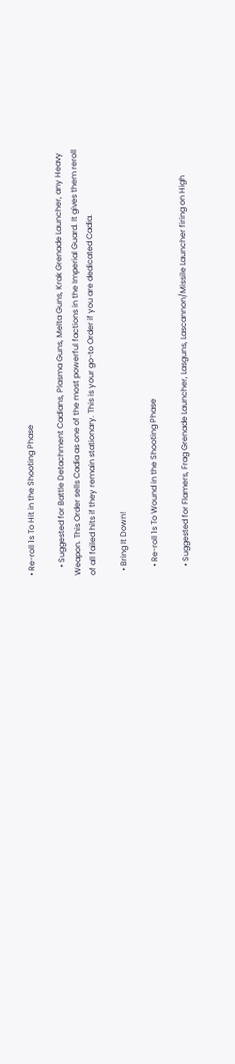• Re-roll 1s To Hit in the Shooting Phase

    • Suggested for Battle Detachment Cadians, Plasma Guns, Melta Guns, Krak Grenade Launcher, any Heavy Weapon. This Order sells Cadia as one of the most powerful factions in the Imperial Guard. It gives them reroll of all failed hits if they remain stationary. This is your go-to Order if you are dedicated Cadia.

  • Bring It Down!

    • Re-roll 1s To Wound in the Shooting Phase

    • Suggested for Flamers, Frag Grenade Launcher, Lasguns, Lascannon/Missile Launcher firing on High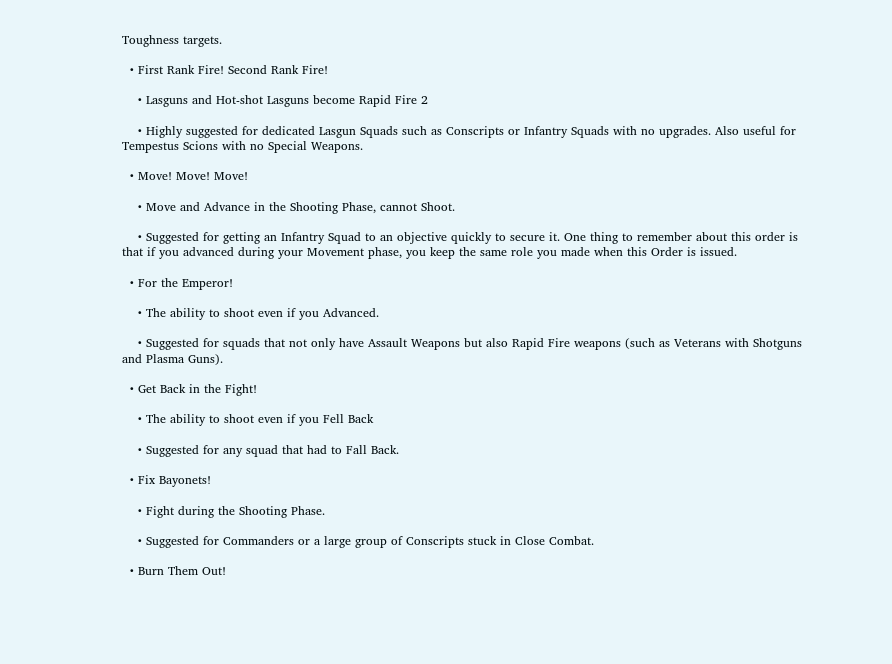Toughness targets.

  • First Rank Fire! Second Rank Fire!

    • Lasguns and Hot-shot Lasguns become Rapid Fire 2

    • Highly suggested for dedicated Lasgun Squads such as Conscripts or Infantry Squads with no upgrades. Also useful for Tempestus Scions with no Special Weapons.

  • Move! Move! Move!

    • Move and Advance in the Shooting Phase, cannot Shoot.

    • Suggested for getting an Infantry Squad to an objective quickly to secure it. One thing to remember about this order is that if you advanced during your Movement phase, you keep the same role you made when this Order is issued.

  • For the Emperor!

    • The ability to shoot even if you Advanced.

    • Suggested for squads that not only have Assault Weapons but also Rapid Fire weapons (such as Veterans with Shotguns and Plasma Guns).

  • Get Back in the Fight!

    • The ability to shoot even if you Fell Back

    • Suggested for any squad that had to Fall Back.

  • Fix Bayonets!

    • Fight during the Shooting Phase.

    • Suggested for Commanders or a large group of Conscripts stuck in Close Combat.

  • Burn Them Out!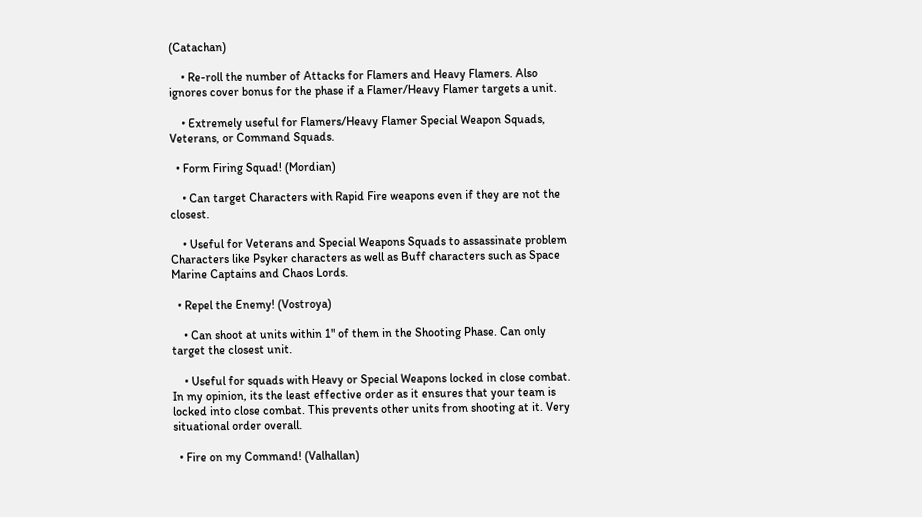(Catachan)

    • Re-roll the number of Attacks for Flamers and Heavy Flamers. Also ignores cover bonus for the phase if a Flamer/Heavy Flamer targets a unit.

    • Extremely useful for Flamers/Heavy Flamer Special Weapon Squads, Veterans, or Command Squads.

  • Form Firing Squad! (Mordian)

    • Can target Characters with Rapid Fire weapons even if they are not the closest.

    • Useful for Veterans and Special Weapons Squads to assassinate problem Characters like Psyker characters as well as Buff characters such as Space Marine Captains and Chaos Lords.

  • Repel the Enemy! (Vostroya)

    • Can shoot at units within 1" of them in the Shooting Phase. Can only target the closest unit.

    • Useful for squads with Heavy or Special Weapons locked in close combat. In my opinion, its the least effective order as it ensures that your team is locked into close combat. This prevents other units from shooting at it. Very situational order overall.

  • Fire on my Command! (Valhallan)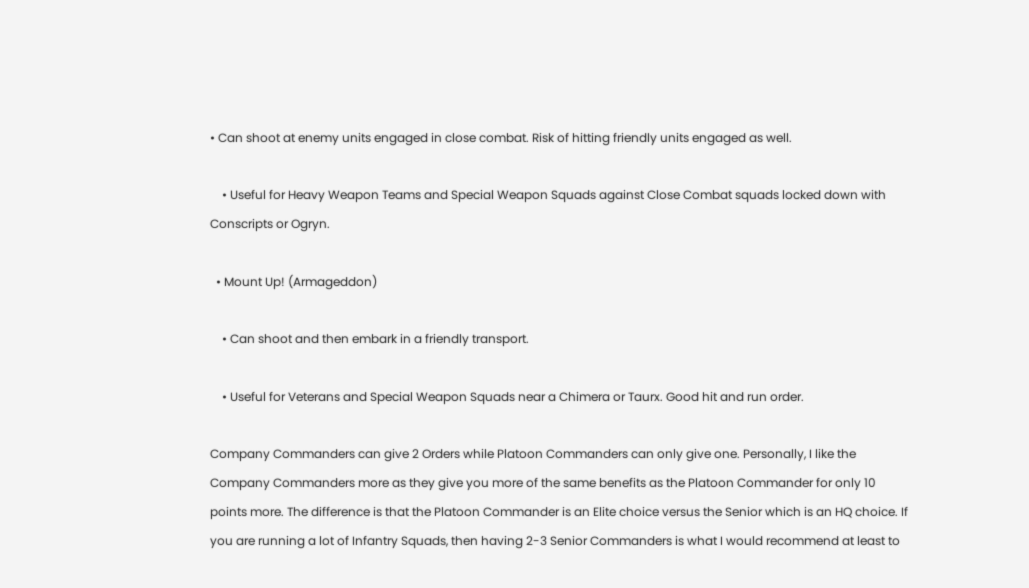• Can shoot at enemy units engaged in close combat. Risk of hitting friendly units engaged as well.

    • Useful for Heavy Weapon Teams and Special Weapon Squads against Close Combat squads locked down with Conscripts or Ogryn.

  • Mount Up! (Armageddon)

    • Can shoot and then embark in a friendly transport.

    • Useful for Veterans and Special Weapon Squads near a Chimera or Taurx. Good hit and run order.

Company Commanders can give 2 Orders while Platoon Commanders can only give one. Personally, I like the Company Commanders more as they give you more of the same benefits as the Platoon Commander for only 10 points more. The difference is that the Platoon Commander is an Elite choice versus the Senior which is an HQ choice. If you are running a lot of Infantry Squads, then having 2-3 Senior Commanders is what I would recommend at least to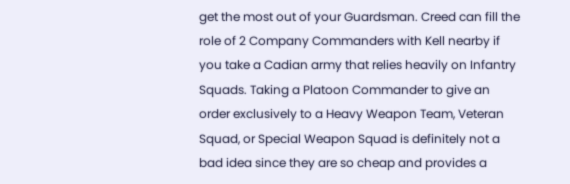get the most out of your Guardsman. Creed can fill the role of 2 Company Commanders with Kell nearby if you take a Cadian army that relies heavily on Infantry Squads. Taking a Platoon Commander to give an order exclusively to a Heavy Weapon Team, Veteran Squad, or Special Weapon Squad is definitely not a bad idea since they are so cheap and provides a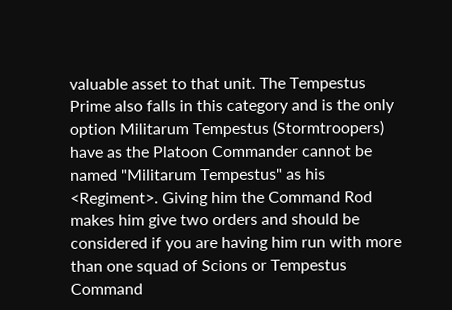valuable asset to that unit. The Tempestus Prime also falls in this category and is the only option Militarum Tempestus (Stormtroopers) have as the Platoon Commander cannot be named "Militarum Tempestus" as his <Regiment>. Giving him the Command Rod makes him give two orders and should be considered if you are having him run with more than one squad of Scions or Tempestus Command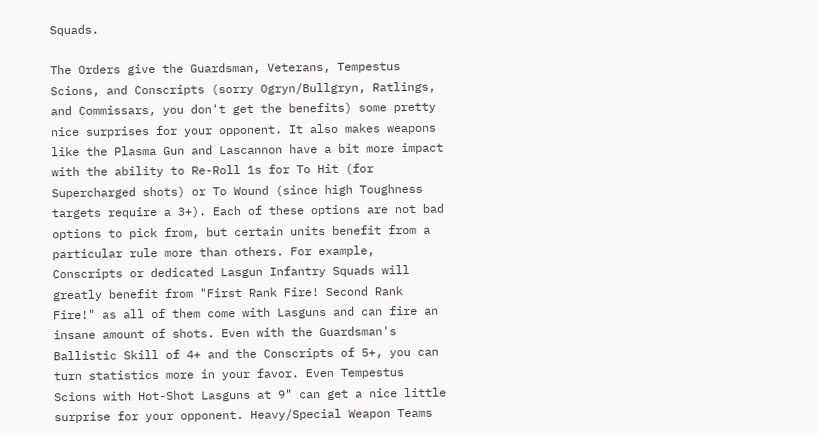Squads.

The Orders give the Guardsman, Veterans, Tempestus Scions, and Conscripts (sorry Ogryn/Bullgryn, Ratlings, and Commissars, you don't get the benefits) some pretty nice surprises for your opponent. It also makes weapons like the Plasma Gun and Lascannon have a bit more impact with the ability to Re-Roll 1s for To Hit (for Supercharged shots) or To Wound (since high Toughness targets require a 3+). Each of these options are not bad options to pick from, but certain units benefit from a particular rule more than others. For example, Conscripts or dedicated Lasgun Infantry Squads will greatly benefit from "First Rank Fire! Second Rank Fire!" as all of them come with Lasguns and can fire an insane amount of shots. Even with the Guardsman's Ballistic Skill of 4+ and the Conscripts of 5+, you can turn statistics more in your favor. Even Tempestus Scions with Hot-Shot Lasguns at 9" can get a nice little surprise for your opponent. Heavy/Special Weapon Teams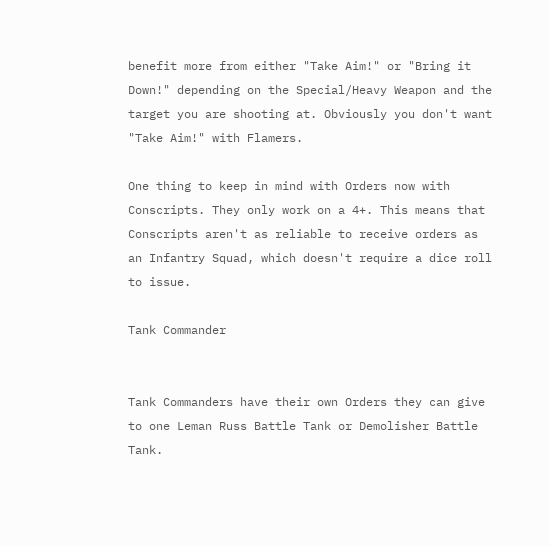benefit more from either "Take Aim!" or "Bring it Down!" depending on the Special/Heavy Weapon and the target you are shooting at. Obviously you don't want "Take Aim!" with Flamers.

One thing to keep in mind with Orders now with Conscripts. They only work on a 4+. This means that Conscripts aren't as reliable to receive orders as an Infantry Squad, which doesn't require a dice roll to issue.

Tank Commander


Tank Commanders have their own Orders they can give to one Leman Russ Battle Tank or Demolisher Battle Tank.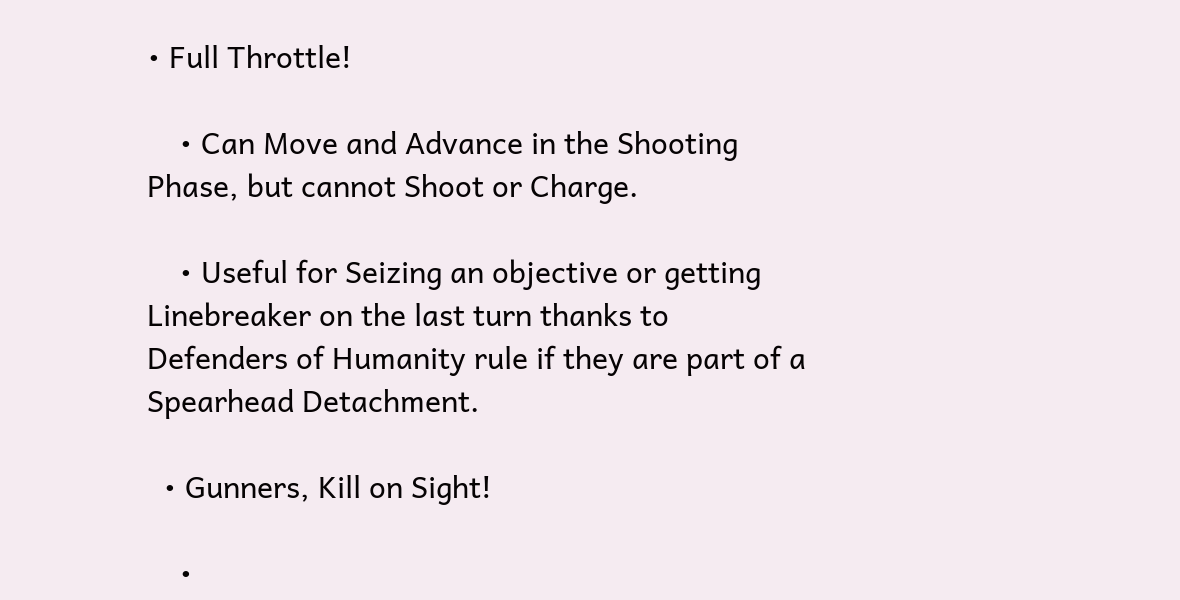• Full Throttle!

    • Can Move and Advance in the Shooting Phase, but cannot Shoot or Charge.

    • Useful for Seizing an objective or getting Linebreaker on the last turn thanks to Defenders of Humanity rule if they are part of a Spearhead Detachment.

  • Gunners, Kill on Sight!

    •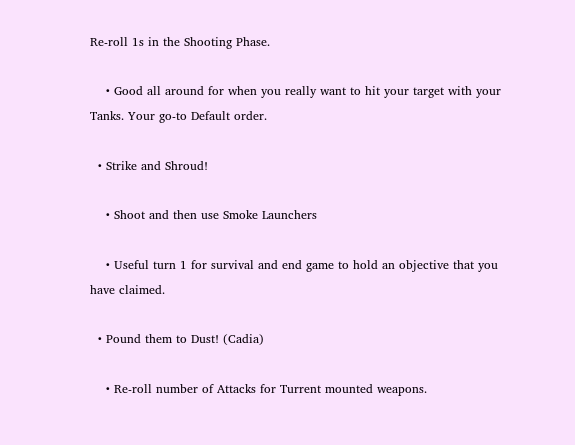Re-roll 1s in the Shooting Phase.

    • Good all around for when you really want to hit your target with your Tanks. Your go-to Default order.

  • Strike and Shroud!

    • Shoot and then use Smoke Launchers

    • Useful turn 1 for survival and end game to hold an objective that you have claimed.

  • Pound them to Dust! (Cadia)

    • Re-roll number of Attacks for Turrent mounted weapons.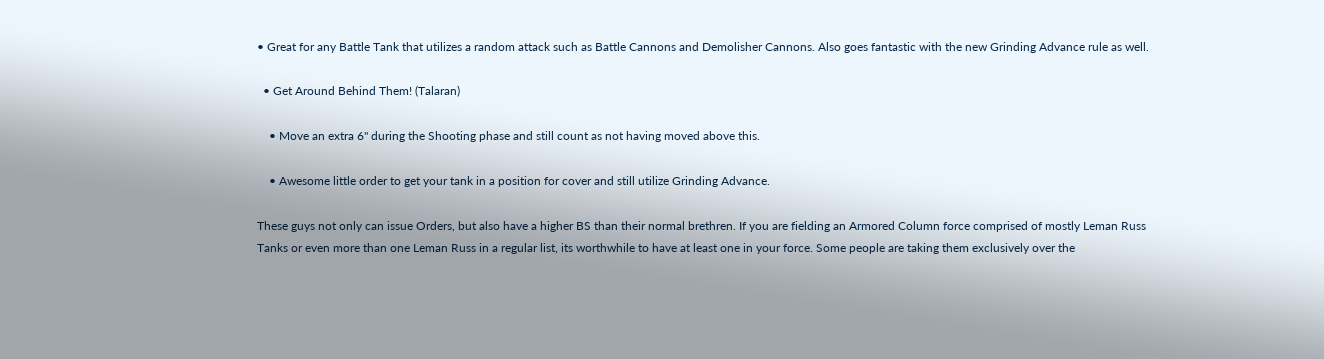• Great for any Battle Tank that utilizes a random attack such as Battle Cannons and Demolisher Cannons. Also goes fantastic with the new Grinding Advance rule as well.

  • Get Around Behind Them! (Talaran)

    • Move an extra 6" during the Shooting phase and still count as not having moved above this.

    • Awesome little order to get your tank in a position for cover and still utilize Grinding Advance.

These guys not only can issue Orders, but also have a higher BS than their normal brethren. If you are fielding an Armored Column force comprised of mostly Leman Russ Tanks or even more than one Leman Russ in a regular list, its worthwhile to have at least one in your force. Some people are taking them exclusively over the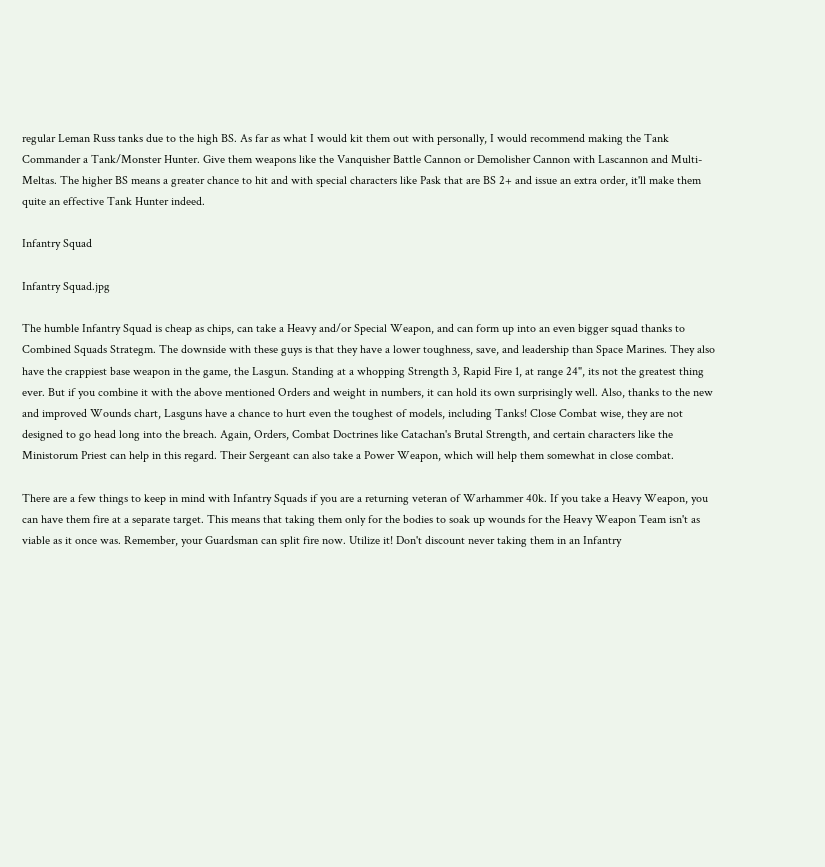regular Leman Russ tanks due to the high BS. As far as what I would kit them out with personally, I would recommend making the Tank Commander a Tank/Monster Hunter. Give them weapons like the Vanquisher Battle Cannon or Demolisher Cannon with Lascannon and Multi-Meltas. The higher BS means a greater chance to hit and with special characters like Pask that are BS 2+ and issue an extra order, it'll make them quite an effective Tank Hunter indeed.

Infantry Squad

Infantry Squad.jpg

The humble Infantry Squad is cheap as chips, can take a Heavy and/or Special Weapon, and can form up into an even bigger squad thanks to Combined Squads Strategm. The downside with these guys is that they have a lower toughness, save, and leadership than Space Marines. They also have the crappiest base weapon in the game, the Lasgun. Standing at a whopping Strength 3, Rapid Fire 1, at range 24", its not the greatest thing ever. But if you combine it with the above mentioned Orders and weight in numbers, it can hold its own surprisingly well. Also, thanks to the new and improved Wounds chart, Lasguns have a chance to hurt even the toughest of models, including Tanks! Close Combat wise, they are not designed to go head long into the breach. Again, Orders, Combat Doctrines like Catachan's Brutal Strength, and certain characters like the Ministorum Priest can help in this regard. Their Sergeant can also take a Power Weapon, which will help them somewhat in close combat.

There are a few things to keep in mind with Infantry Squads if you are a returning veteran of Warhammer 40k. If you take a Heavy Weapon, you can have them fire at a separate target. This means that taking them only for the bodies to soak up wounds for the Heavy Weapon Team isn't as viable as it once was. Remember, your Guardsman can split fire now. Utilize it! Don't discount never taking them in an Infantry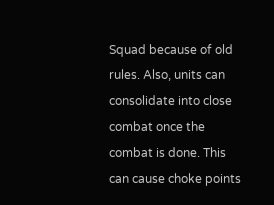Squad because of old rules. Also, units can consolidate into close combat once the combat is done. This can cause choke points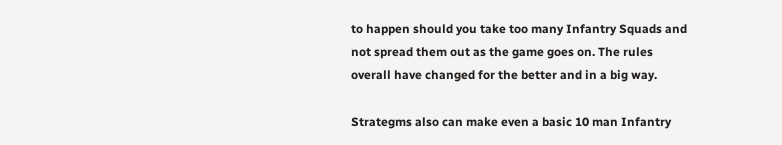to happen should you take too many Infantry Squads and not spread them out as the game goes on. The rules overall have changed for the better and in a big way.

Strategms also can make even a basic 10 man Infantry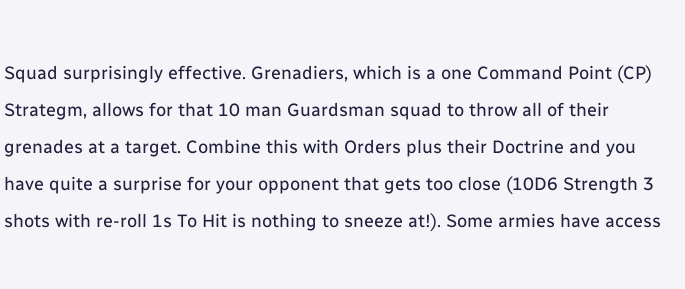Squad surprisingly effective. Grenadiers, which is a one Command Point (CP) Strategm, allows for that 10 man Guardsman squad to throw all of their grenades at a target. Combine this with Orders plus their Doctrine and you have quite a surprise for your opponent that gets too close (10D6 Strength 3 shots with re-roll 1s To Hit is nothing to sneeze at!). Some armies have access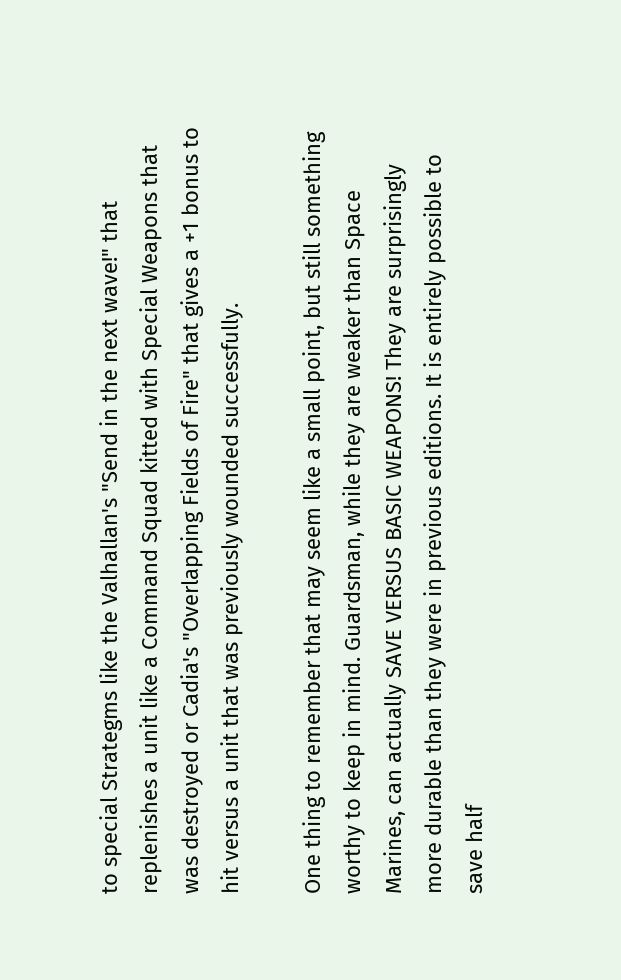to special Strategms like the Valhallan's "Send in the next wave!" that replenishes a unit like a Command Squad kitted with Special Weapons that was destroyed or Cadia's "Overlapping Fields of Fire" that gives a +1 bonus to hit versus a unit that was previously wounded successfully.

One thing to remember that may seem like a small point, but still something worthy to keep in mind. Guardsman, while they are weaker than Space Marines, can actually SAVE VERSUS BASIC WEAPONS! They are surprisingly more durable than they were in previous editions. It is entirely possible to save half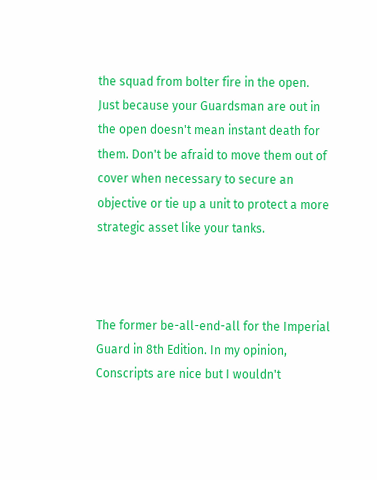the squad from bolter fire in the open. Just because your Guardsman are out in the open doesn't mean instant death for them. Don't be afraid to move them out of cover when necessary to secure an objective or tie up a unit to protect a more strategic asset like your tanks.



The former be-all-end-all for the Imperial Guard in 8th Edition. In my opinion, Conscripts are nice but I wouldn't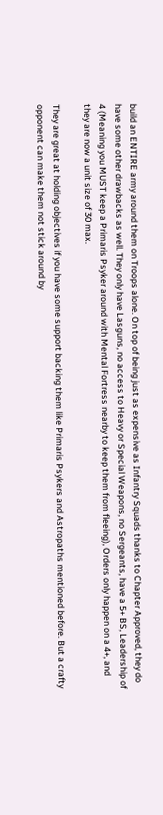build an ENTIRE army around them on Troops alone. On top of being just as expensive as Infantry Squads thanks to Chapter Approved, they do have some other drawbacks as well. They only have Lasguns, no access to Heavy or Special Weapons, no Sergeants, have a 5+ BS, Leadership of 4 (Meaning you MUST keep a Primaris Psyker around with Mental Fortress nearby to keep them from fleeing), Orders only happen on a 4+, and they are now a unit size of 30 max.

They are great at holding objectives if you have some support backing them like Primaris Psykers and Astropaths mentioned before. But a crafty opponent can make them not stick around by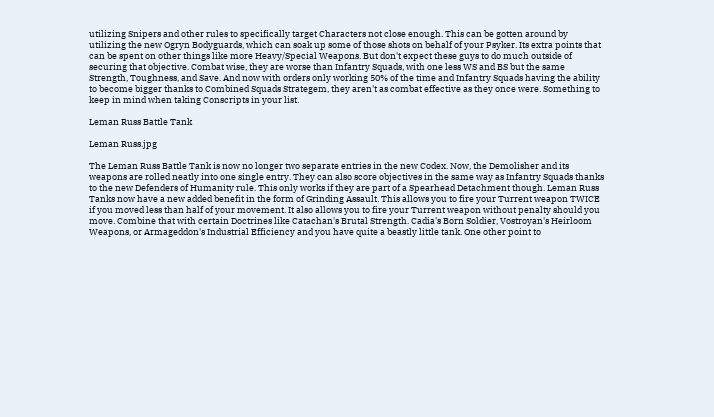utilizing Snipers and other rules to specifically target Characters not close enough. This can be gotten around by utilizing the new Ogryn Bodyguards, which can soak up some of those shots on behalf of your Psyker. Its extra points that can be spent on other things like more Heavy/Special Weapons. But don't expect these guys to do much outside of securing that objective. Combat wise, they are worse than Infantry Squads, with one less WS and BS but the same Strength, Toughness, and Save. And now with orders only working 50% of the time and Infantry Squads having the ability to become bigger thanks to Combined Squads Strategem, they aren't as combat effective as they once were. Something to keep in mind when taking Conscripts in your list.

Leman Russ Battle Tank

Leman Russ.jpg

The Leman Russ Battle Tank is now no longer two separate entries in the new Codex. Now, the Demolisher and its weapons are rolled neatly into one single entry. They can also score objectives in the same way as Infantry Squads thanks to the new Defenders of Humanity rule. This only works if they are part of a Spearhead Detachment though. Leman Russ Tanks now have a new added benefit in the form of Grinding Assault. This allows you to fire your Turrent weapon TWICE if you moved less than half of your movement. It also allows you to fire your Turrent weapon without penalty should you move. Combine that with certain Doctrines like Catachan's Brutal Strength. Cadia's Born Soldier, Vostroyan's Heirloom Weapons, or Armageddon's Industrial Efficiency and you have quite a beastly little tank. One other point to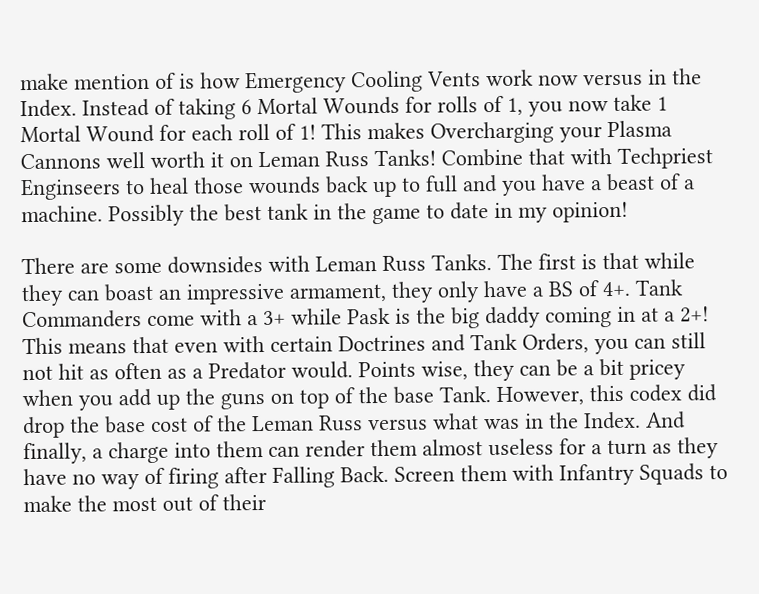make mention of is how Emergency Cooling Vents work now versus in the Index. Instead of taking 6 Mortal Wounds for rolls of 1, you now take 1 Mortal Wound for each roll of 1! This makes Overcharging your Plasma Cannons well worth it on Leman Russ Tanks! Combine that with Techpriest Enginseers to heal those wounds back up to full and you have a beast of a machine. Possibly the best tank in the game to date in my opinion!

There are some downsides with Leman Russ Tanks. The first is that while they can boast an impressive armament, they only have a BS of 4+. Tank Commanders come with a 3+ while Pask is the big daddy coming in at a 2+! This means that even with certain Doctrines and Tank Orders, you can still not hit as often as a Predator would. Points wise, they can be a bit pricey when you add up the guns on top of the base Tank. However, this codex did drop the base cost of the Leman Russ versus what was in the Index. And finally, a charge into them can render them almost useless for a turn as they have no way of firing after Falling Back. Screen them with Infantry Squads to make the most out of their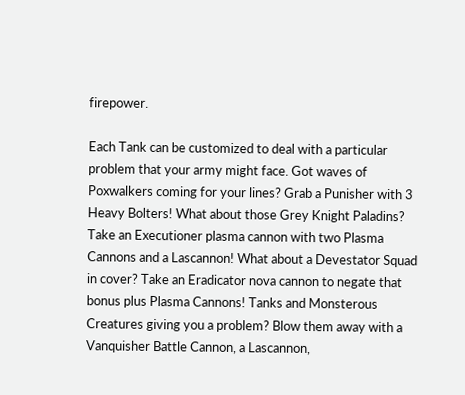firepower.

Each Tank can be customized to deal with a particular problem that your army might face. Got waves of Poxwalkers coming for your lines? Grab a Punisher with 3 Heavy Bolters! What about those Grey Knight Paladins? Take an Executioner plasma cannon with two Plasma Cannons and a Lascannon! What about a Devestator Squad in cover? Take an Eradicator nova cannon to negate that bonus plus Plasma Cannons! Tanks and Monsterous Creatures giving you a problem? Blow them away with a Vanquisher Battle Cannon, a Lascannon,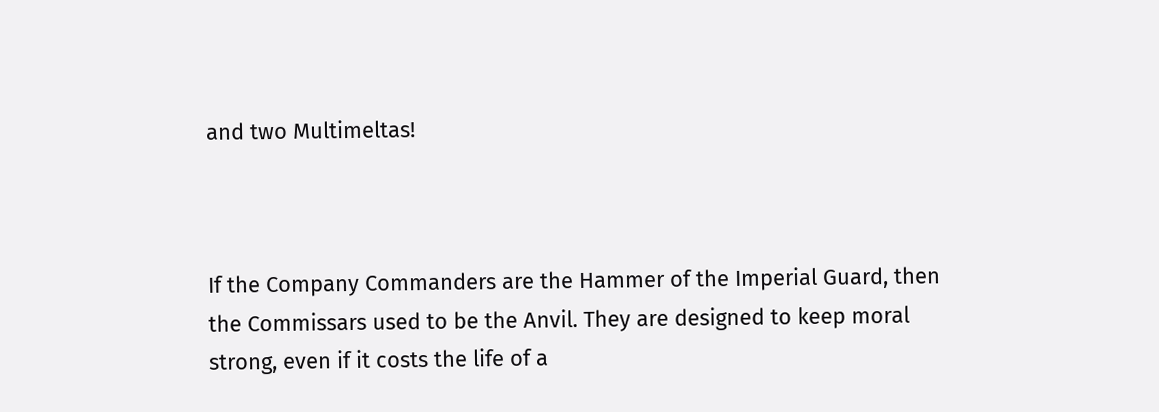and two Multimeltas!



If the Company Commanders are the Hammer of the Imperial Guard, then the Commissars used to be the Anvil. They are designed to keep moral strong, even if it costs the life of a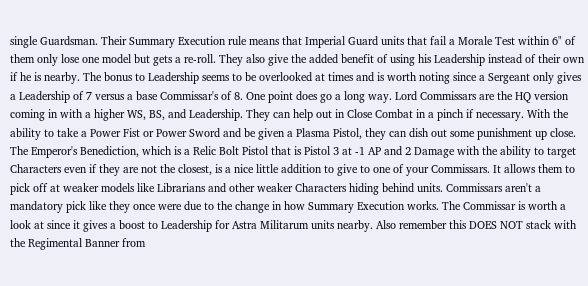single Guardsman. Their Summary Execution rule means that Imperial Guard units that fail a Morale Test within 6" of them only lose one model but gets a re-roll. They also give the added benefit of using his Leadership instead of their own if he is nearby. The bonus to Leadership seems to be overlooked at times and is worth noting since a Sergeant only gives a Leadership of 7 versus a base Commissar's of 8. One point does go a long way. Lord Commissars are the HQ version coming in with a higher WS, BS, and Leadership. They can help out in Close Combat in a pinch if necessary. With the ability to take a Power Fist or Power Sword and be given a Plasma Pistol, they can dish out some punishment up close. The Emperor's Benediction, which is a Relic Bolt Pistol that is Pistol 3 at -1 AP and 2 Damage with the ability to target Characters even if they are not the closest, is a nice little addition to give to one of your Commissars. It allows them to pick off at weaker models like Librarians and other weaker Characters hiding behind units. Commissars aren't a mandatory pick like they once were due to the change in how Summary Execution works. The Commissar is worth a look at since it gives a boost to Leadership for Astra Militarum units nearby. Also remember this DOES NOT stack with the Regimental Banner from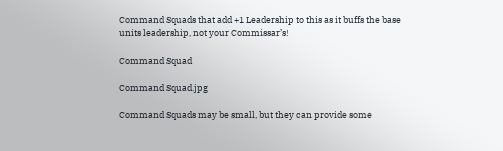Command Squads that add +1 Leadership to this as it buffs the base units leadership, not your Commissar’s!

Command Squad

Command Squad.jpg

Command Squads may be small, but they can provide some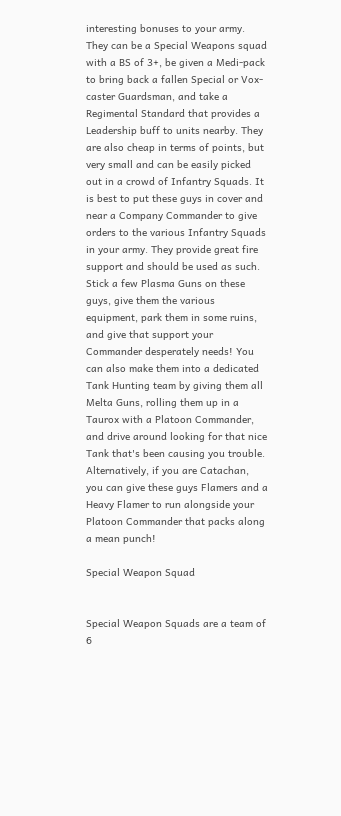interesting bonuses to your army. They can be a Special Weapons squad with a BS of 3+, be given a Medi-pack to bring back a fallen Special or Vox-caster Guardsman, and take a Regimental Standard that provides a Leadership buff to units nearby. They are also cheap in terms of points, but very small and can be easily picked out in a crowd of Infantry Squads. It is best to put these guys in cover and near a Company Commander to give orders to the various Infantry Squads in your army. They provide great fire support and should be used as such. Stick a few Plasma Guns on these guys, give them the various equipment, park them in some ruins, and give that support your Commander desperately needs! You can also make them into a dedicated Tank Hunting team by giving them all Melta Guns, rolling them up in a Taurox with a Platoon Commander, and drive around looking for that nice Tank that's been causing you trouble. Alternatively, if you are Catachan, you can give these guys Flamers and a Heavy Flamer to run alongside your Platoon Commander that packs along a mean punch!

Special Weapon Squad


Special Weapon Squads are a team of 6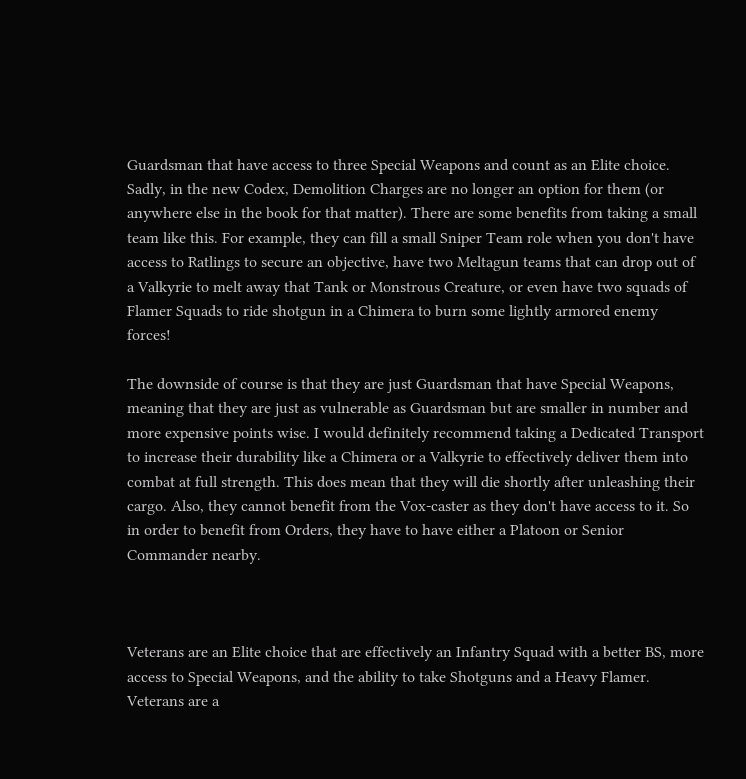Guardsman that have access to three Special Weapons and count as an Elite choice. Sadly, in the new Codex, Demolition Charges are no longer an option for them (or anywhere else in the book for that matter). There are some benefits from taking a small team like this. For example, they can fill a small Sniper Team role when you don't have access to Ratlings to secure an objective, have two Meltagun teams that can drop out of a Valkyrie to melt away that Tank or Monstrous Creature, or even have two squads of Flamer Squads to ride shotgun in a Chimera to burn some lightly armored enemy forces!

The downside of course is that they are just Guardsman that have Special Weapons, meaning that they are just as vulnerable as Guardsman but are smaller in number and more expensive points wise. I would definitely recommend taking a Dedicated Transport to increase their durability like a Chimera or a Valkyrie to effectively deliver them into combat at full strength. This does mean that they will die shortly after unleashing their cargo. Also, they cannot benefit from the Vox-caster as they don't have access to it. So in order to benefit from Orders, they have to have either a Platoon or Senior Commander nearby.



Veterans are an Elite choice that are effectively an Infantry Squad with a better BS, more access to Special Weapons, and the ability to take Shotguns and a Heavy Flamer. Veterans are a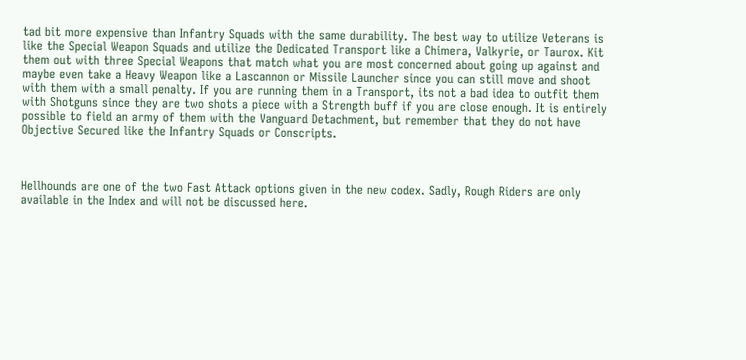tad bit more expensive than Infantry Squads with the same durability. The best way to utilize Veterans is like the Special Weapon Squads and utilize the Dedicated Transport like a Chimera, Valkyrie, or Taurox. Kit them out with three Special Weapons that match what you are most concerned about going up against and maybe even take a Heavy Weapon like a Lascannon or Missile Launcher since you can still move and shoot with them with a small penalty. If you are running them in a Transport, its not a bad idea to outfit them with Shotguns since they are two shots a piece with a Strength buff if you are close enough. It is entirely possible to field an army of them with the Vanguard Detachment, but remember that they do not have Objective Secured like the Infantry Squads or Conscripts.



Hellhounds are one of the two Fast Attack options given in the new codex. Sadly, Rough Riders are only available in the Index and will not be discussed here.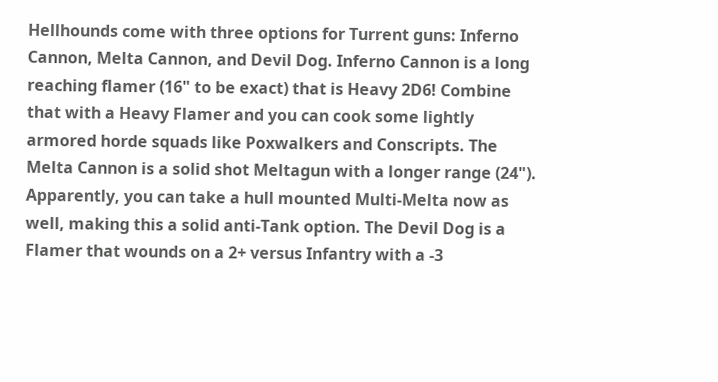Hellhounds come with three options for Turrent guns: Inferno Cannon, Melta Cannon, and Devil Dog. Inferno Cannon is a long reaching flamer (16" to be exact) that is Heavy 2D6! Combine that with a Heavy Flamer and you can cook some lightly armored horde squads like Poxwalkers and Conscripts. The Melta Cannon is a solid shot Meltagun with a longer range (24"). Apparently, you can take a hull mounted Multi-Melta now as well, making this a solid anti-Tank option. The Devil Dog is a Flamer that wounds on a 2+ versus Infantry with a -3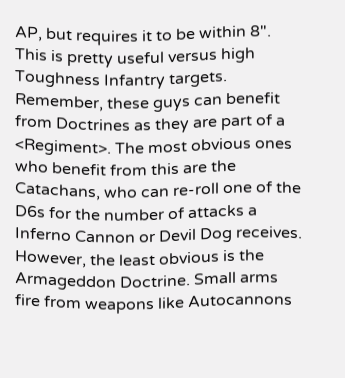AP, but requires it to be within 8". This is pretty useful versus high Toughness Infantry targets. Remember, these guys can benefit from Doctrines as they are part of a <Regiment>. The most obvious ones who benefit from this are the Catachans, who can re-roll one of the D6s for the number of attacks a Inferno Cannon or Devil Dog receives. However, the least obvious is the Armageddon Doctrine. Small arms fire from weapons like Autocannons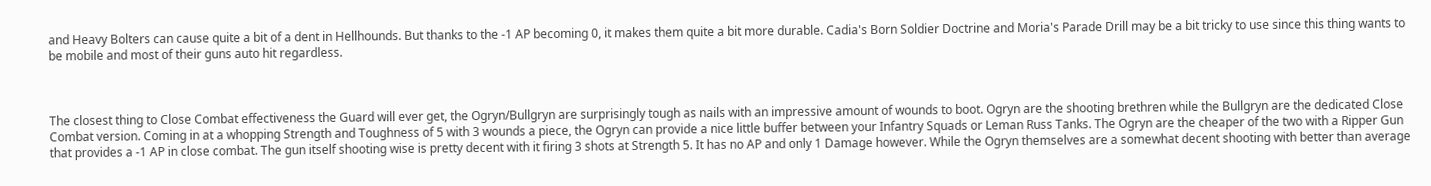and Heavy Bolters can cause quite a bit of a dent in Hellhounds. But thanks to the -1 AP becoming 0, it makes them quite a bit more durable. Cadia's Born Soldier Doctrine and Moria's Parade Drill may be a bit tricky to use since this thing wants to be mobile and most of their guns auto hit regardless.



The closest thing to Close Combat effectiveness the Guard will ever get, the Ogryn/Bullgryn are surprisingly tough as nails with an impressive amount of wounds to boot. Ogryn are the shooting brethren while the Bullgryn are the dedicated Close Combat version. Coming in at a whopping Strength and Toughness of 5 with 3 wounds a piece, the Ogryn can provide a nice little buffer between your Infantry Squads or Leman Russ Tanks. The Ogryn are the cheaper of the two with a Ripper Gun that provides a -1 AP in close combat. The gun itself shooting wise is pretty decent with it firing 3 shots at Strength 5. It has no AP and only 1 Damage however. While the Ogryn themselves are a somewhat decent shooting with better than average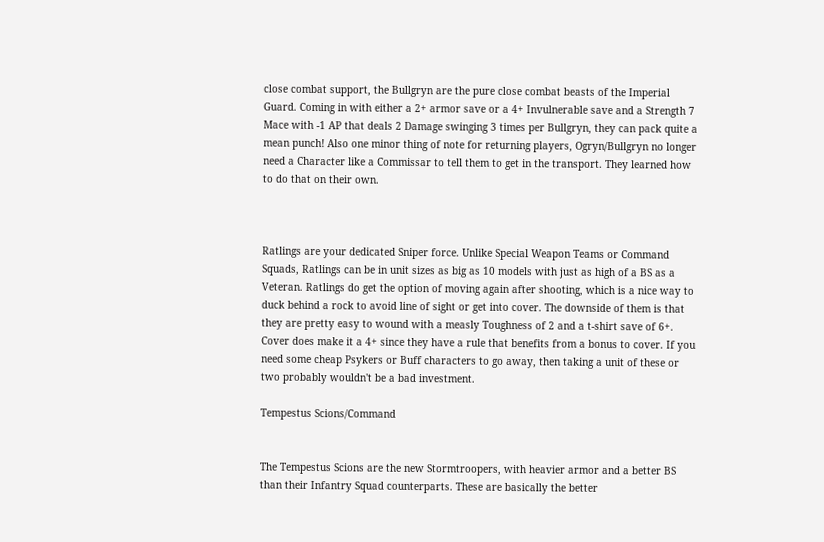close combat support, the Bullgryn are the pure close combat beasts of the Imperial Guard. Coming in with either a 2+ armor save or a 4+ Invulnerable save and a Strength 7 Mace with -1 AP that deals 2 Damage swinging 3 times per Bullgryn, they can pack quite a mean punch! Also one minor thing of note for returning players, Ogryn/Bullgryn no longer need a Character like a Commissar to tell them to get in the transport. They learned how to do that on their own.



Ratlings are your dedicated Sniper force. Unlike Special Weapon Teams or Command Squads, Ratlings can be in unit sizes as big as 10 models with just as high of a BS as a Veteran. Ratlings do get the option of moving again after shooting, which is a nice way to duck behind a rock to avoid line of sight or get into cover. The downside of them is that they are pretty easy to wound with a measly Toughness of 2 and a t-shirt save of 6+. Cover does make it a 4+ since they have a rule that benefits from a bonus to cover. If you need some cheap Psykers or Buff characters to go away, then taking a unit of these or two probably wouldn't be a bad investment.

Tempestus Scions/Command


The Tempestus Scions are the new Stormtroopers, with heavier armor and a better BS than their Infantry Squad counterparts. These are basically the better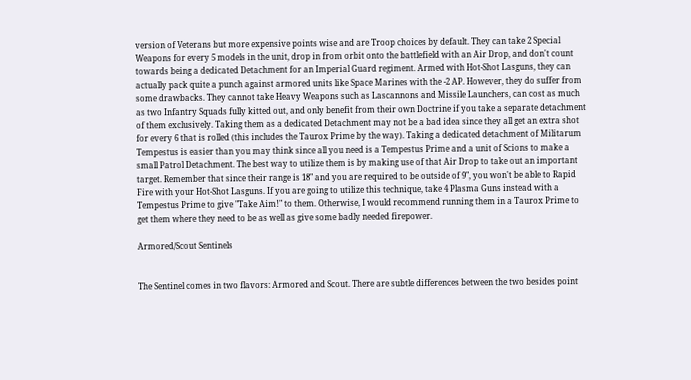version of Veterans but more expensive points wise and are Troop choices by default. They can take 2 Special Weapons for every 5 models in the unit, drop in from orbit onto the battlefield with an Air Drop, and don't count towards being a dedicated Detachment for an Imperial Guard regiment. Armed with Hot-Shot Lasguns, they can actually pack quite a punch against armored units like Space Marines with the -2 AP. However, they do suffer from some drawbacks. They cannot take Heavy Weapons such as Lascannons and Missile Launchers, can cost as much as two Infantry Squads fully kitted out, and only benefit from their own Doctrine if you take a separate detachment of them exclusively. Taking them as a dedicated Detachment may not be a bad idea since they all get an extra shot for every 6 that is rolled (this includes the Taurox Prime by the way). Taking a dedicated detachment of Militarum Tempestus is easier than you may think since all you need is a Tempestus Prime and a unit of Scions to make a small Patrol Detachment. The best way to utilize them is by making use of that Air Drop to take out an important target. Remember that since their range is 18" and you are required to be outside of 9", you won't be able to Rapid Fire with your Hot-Shot Lasguns. If you are going to utilize this technique, take 4 Plasma Guns instead with a Tempestus Prime to give "Take Aim!" to them. Otherwise, I would recommend running them in a Taurox Prime to get them where they need to be as well as give some badly needed firepower.

Armored/Scout Sentinels


The Sentinel comes in two flavors: Armored and Scout. There are subtle differences between the two besides point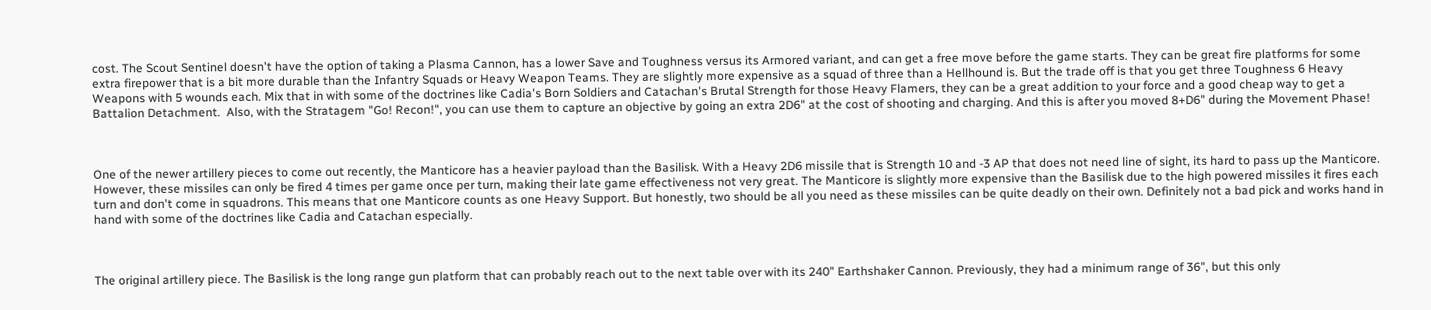cost. The Scout Sentinel doesn't have the option of taking a Plasma Cannon, has a lower Save and Toughness versus its Armored variant, and can get a free move before the game starts. They can be great fire platforms for some extra firepower that is a bit more durable than the Infantry Squads or Heavy Weapon Teams. They are slightly more expensive as a squad of three than a Hellhound is. But the trade off is that you get three Toughness 6 Heavy Weapons with 5 wounds each. Mix that in with some of the doctrines like Cadia's Born Soldiers and Catachan's Brutal Strength for those Heavy Flamers, they can be a great addition to your force and a good cheap way to get a Battalion Detachment.  Also, with the Stratagem "Go! Recon!", you can use them to capture an objective by going an extra 2D6" at the cost of shooting and charging. And this is after you moved 8+D6" during the Movement Phase!



One of the newer artillery pieces to come out recently, the Manticore has a heavier payload than the Basilisk. With a Heavy 2D6 missile that is Strength 10 and -3 AP that does not need line of sight, its hard to pass up the Manticore. However, these missiles can only be fired 4 times per game once per turn, making their late game effectiveness not very great. The Manticore is slightly more expensive than the Basilisk due to the high powered missiles it fires each turn and don't come in squadrons. This means that one Manticore counts as one Heavy Support. But honestly, two should be all you need as these missiles can be quite deadly on their own. Definitely not a bad pick and works hand in hand with some of the doctrines like Cadia and Catachan especially.



The original artillery piece. The Basilisk is the long range gun platform that can probably reach out to the next table over with its 240" Earthshaker Cannon. Previously, they had a minimum range of 36", but this only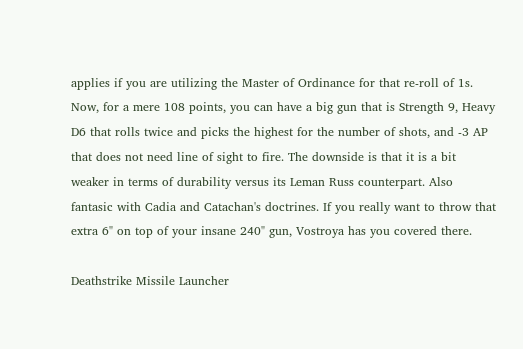applies if you are utilizing the Master of Ordinance for that re-roll of 1s. Now, for a mere 108 points, you can have a big gun that is Strength 9, Heavy D6 that rolls twice and picks the highest for the number of shots, and -3 AP that does not need line of sight to fire. The downside is that it is a bit weaker in terms of durability versus its Leman Russ counterpart. Also fantasic with Cadia and Catachan's doctrines. If you really want to throw that extra 6" on top of your insane 240" gun, Vostroya has you covered there.

Deathstrike Missile Launcher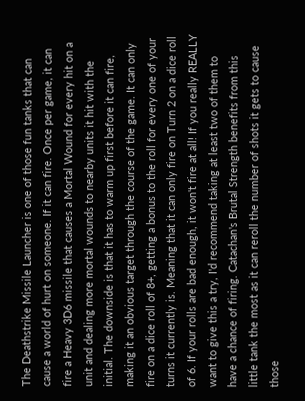The Deathstrike Missile Launcher is one of those fun tanks that can cause a world of hurt on someone. If it can fire. Once per game, it can fire a Heavy 3D6 missile that causes a Mortal Wound for every hit on a unit and dealing more mortal wounds to nearby units it hit with the initial. The downside is that it has to warm up first before it can fire, making it an obvious target through the course of the game. It can only fire on a dice roll of 8+, getting a bonus to the roll for every one of your turns it currently is. Meaning that it can only fire on Turn 2 on a dice roll of 6. If your rolls are bad enough, it won't fire at all! If you really REALLY want to give this a try, I'd recommend taking at least two of them to have a chance of firing. Catachan's Brutal Strength benefits from this little tank the most as it can reroll the number of shots it gets to cause those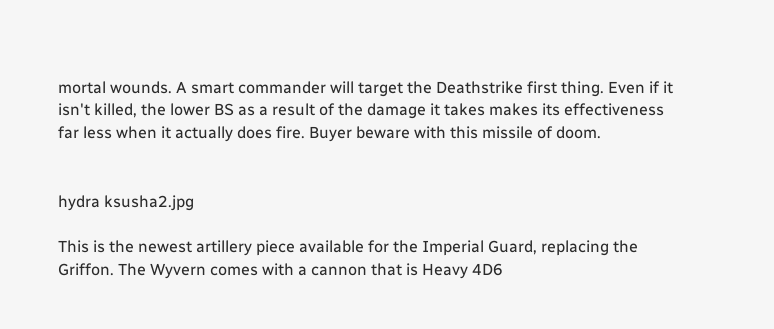mortal wounds. A smart commander will target the Deathstrike first thing. Even if it isn't killed, the lower BS as a result of the damage it takes makes its effectiveness far less when it actually does fire. Buyer beware with this missile of doom.


hydra ksusha2.jpg

This is the newest artillery piece available for the Imperial Guard, replacing the Griffon. The Wyvern comes with a cannon that is Heavy 4D6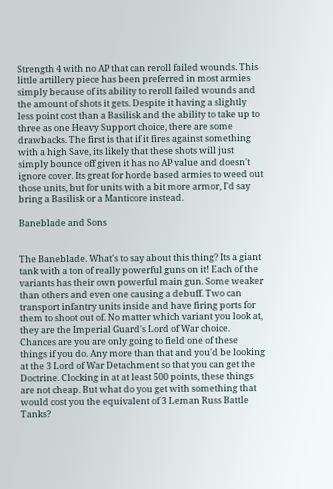Strength 4 with no AP that can reroll failed wounds. This little artillery piece has been preferred in most armies simply because of its ability to reroll failed wounds and the amount of shots it gets. Despite it having a slightly less point cost than a Basilisk and the ability to take up to three as one Heavy Support choice, there are some drawbacks. The first is that if it fires against something with a high Save, its likely that these shots will just simply bounce off given it has no AP value and doesn't ignore cover. Its great for horde based armies to weed out those units, but for units with a bit more armor, I'd say bring a Basilisk or a Manticore instead.

Baneblade and Sons


The Baneblade. What's to say about this thing? Its a giant tank with a ton of really powerful guns on it! Each of the variants has their own powerful main gun. Some weaker than others and even one causing a debuff. Two can transport infantry units inside and have firing ports for them to shoot out of. No matter which variant you look at, they are the Imperial Guard's Lord of War choice. Chances are you are only going to field one of these things if you do. Any more than that and you'd be looking at the 3 Lord of War Detachment so that you can get the Doctrine. Clocking in at at least 500 points, these things are not cheap. But what do you get with something that would cost you the equivalent of 3 Leman Russ Battle Tanks?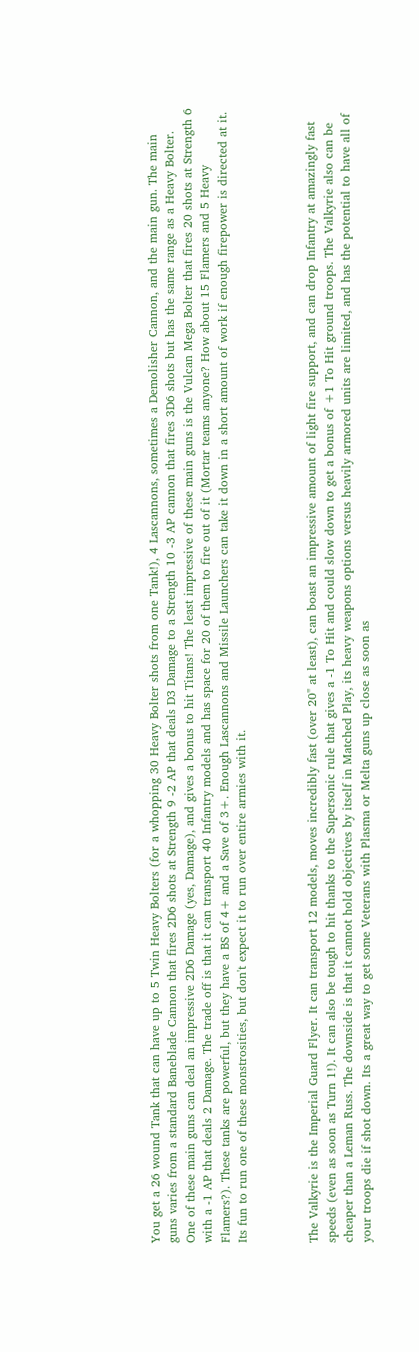You get a 26 wound Tank that can have up to 5 Twin Heavy Bolters (for a whopping 30 Heavy Bolter shots from one Tank!), 4 Lascannons, sometimes a Demolisher Cannon, and the main gun. The main guns varies from a standard Baneblade Cannon that fires 2D6 shots at Strength 9 -2 AP that deals D3 Damage to a Strength 10 -3 AP cannon that fires 3D6 shots but has the same range as a Heavy Bolter. One of these main guns can deal an impressive 2D6 Damage (yes, Damage), and gives a bonus to hit Titans! The least impressive of these main guns is the Vulcan Mega Bolter that fires 20 shots at Strength 6 with a -1 AP that deals 2 Damage. The trade off is that it can transport 40 Infantry models and has space for 20 of them to fire out of it (Mortar teams anyone? How about 15 Flamers and 5 Heavy Flamers?). These tanks are powerful, but they have a BS of 4+ and a Save of 3+. Enough Lascannons and Missile Launchers can take it down in a short amount of work if enough firepower is directed at it. Its fun to run one of these monstrosities, but don't expect it to run over entire armies with it.



The Valkyrie is the Imperial Guard Flyer. It can transport 12 models, moves incredibly fast (over 20" at least), can boast an impressive amount of light fire support, and can drop Infantry at amazingly fast speeds (even as soon as Turn 1!). It can also be tough to hit thanks to the Supersonic rule that gives a -1 To Hit and could slow down to get a bonus of +1 To Hit ground troops. The Valkyrie also can be cheaper than a Leman Russ. The downside is that it cannot hold objectives by itself in Matched Play, its heavy weapons options versus heavily armored units are limited, and has the potential to have all of your troops die if shot down. Its a great way to get some Veterans with Plasma or Melta guns up close as soon as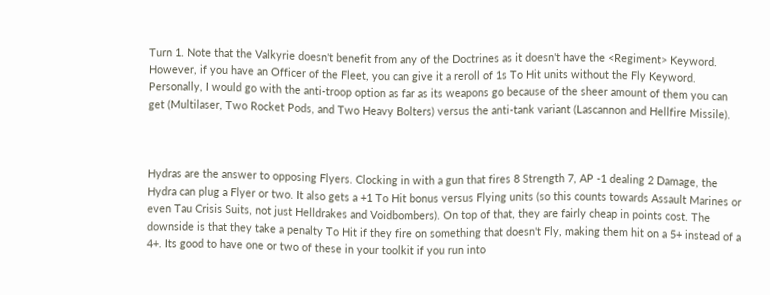Turn 1. Note that the Valkyrie doesn't benefit from any of the Doctrines as it doesn't have the <Regiment> Keyword. However, if you have an Officer of the Fleet, you can give it a reroll of 1s To Hit units without the Fly Keyword. Personally, I would go with the anti-troop option as far as its weapons go because of the sheer amount of them you can get (Multilaser, Two Rocket Pods, and Two Heavy Bolters) versus the anti-tank variant (Lascannon and Hellfire Missile).



Hydras are the answer to opposing Flyers. Clocking in with a gun that fires 8 Strength 7, AP -1 dealing 2 Damage, the Hydra can plug a Flyer or two. It also gets a +1 To Hit bonus versus Flying units (so this counts towards Assault Marines or even Tau Crisis Suits, not just Helldrakes and Voidbombers). On top of that, they are fairly cheap in points cost. The downside is that they take a penalty To Hit if they fire on something that doesn't Fly, making them hit on a 5+ instead of a 4+. Its good to have one or two of these in your toolkit if you run into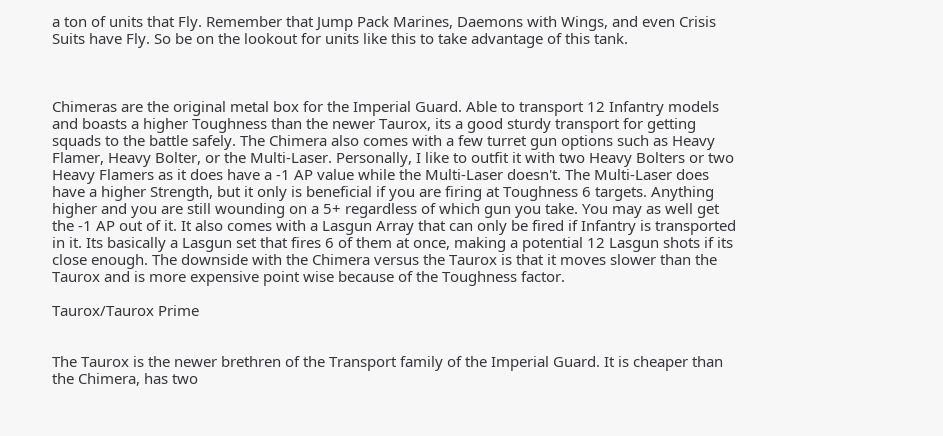a ton of units that Fly. Remember that Jump Pack Marines, Daemons with Wings, and even Crisis Suits have Fly. So be on the lookout for units like this to take advantage of this tank.



Chimeras are the original metal box for the Imperial Guard. Able to transport 12 Infantry models and boasts a higher Toughness than the newer Taurox, its a good sturdy transport for getting squads to the battle safely. The Chimera also comes with a few turret gun options such as Heavy Flamer, Heavy Bolter, or the Multi-Laser. Personally, I like to outfit it with two Heavy Bolters or two Heavy Flamers as it does have a -1 AP value while the Multi-Laser doesn't. The Multi-Laser does have a higher Strength, but it only is beneficial if you are firing at Toughness 6 targets. Anything higher and you are still wounding on a 5+ regardless of which gun you take. You may as well get the -1 AP out of it. It also comes with a Lasgun Array that can only be fired if Infantry is transported in it. Its basically a Lasgun set that fires 6 of them at once, making a potential 12 Lasgun shots if its close enough. The downside with the Chimera versus the Taurox is that it moves slower than the Taurox and is more expensive point wise because of the Toughness factor.

Taurox/Taurox Prime


The Taurox is the newer brethren of the Transport family of the Imperial Guard. It is cheaper than the Chimera, has two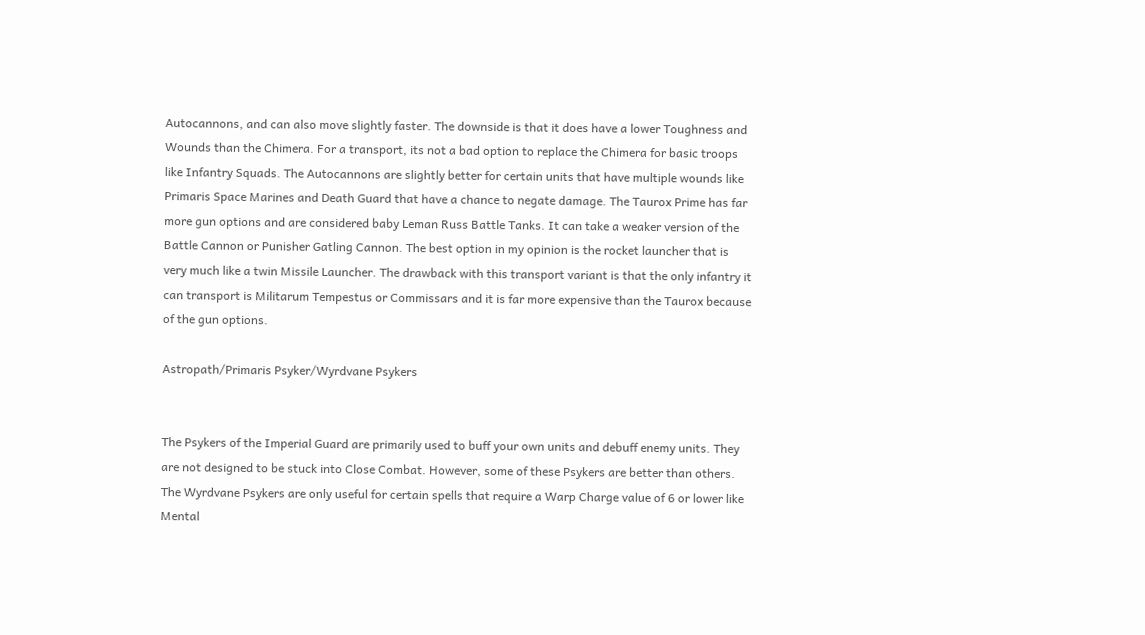Autocannons, and can also move slightly faster. The downside is that it does have a lower Toughness and Wounds than the Chimera. For a transport, its not a bad option to replace the Chimera for basic troops like Infantry Squads. The Autocannons are slightly better for certain units that have multiple wounds like Primaris Space Marines and Death Guard that have a chance to negate damage. The Taurox Prime has far more gun options and are considered baby Leman Russ Battle Tanks. It can take a weaker version of the Battle Cannon or Punisher Gatling Cannon. The best option in my opinion is the rocket launcher that is very much like a twin Missile Launcher. The drawback with this transport variant is that the only infantry it can transport is Militarum Tempestus or Commissars and it is far more expensive than the Taurox because of the gun options.

Astropath/Primaris Psyker/Wyrdvane Psykers


The Psykers of the Imperial Guard are primarily used to buff your own units and debuff enemy units. They are not designed to be stuck into Close Combat. However, some of these Psykers are better than others. The Wyrdvane Psykers are only useful for certain spells that require a Warp Charge value of 6 or lower like Mental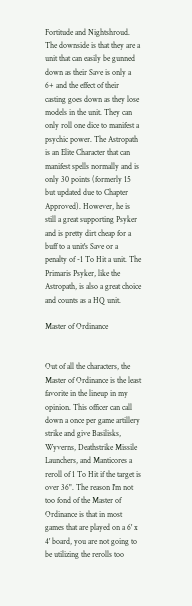Fortitude and Nightshroud. The downside is that they are a unit that can easily be gunned down as their Save is only a 6+ and the effect of their casting goes down as they lose models in the unit. They can only roll one dice to manifest a psychic power. The Astropath is an Elite Character that can manifest spells normally and is only 30 points (formerly 15 but updated due to Chapter Approved). However, he is still a great supporting Psyker and is pretty dirt cheap for a buff to a unit's Save or a penalty of -1 To Hit a unit. The Primaris Psyker, like the Astropath, is also a great choice and counts as a HQ unit.

Master of Ordinance


Out of all the characters, the Master of Ordinance is the least favorite in the lineup in my opinion. This officer can call down a once per game artillery strike and give Basilisks, Wyverns, Deathstrike Missile Launchers, and Manticores a reroll of 1 To Hit if the target is over 36". The reason I'm not too fond of the Master of Ordinance is that in most games that are played on a 6' x 4' board, you are not going to be utilizing the rerolls too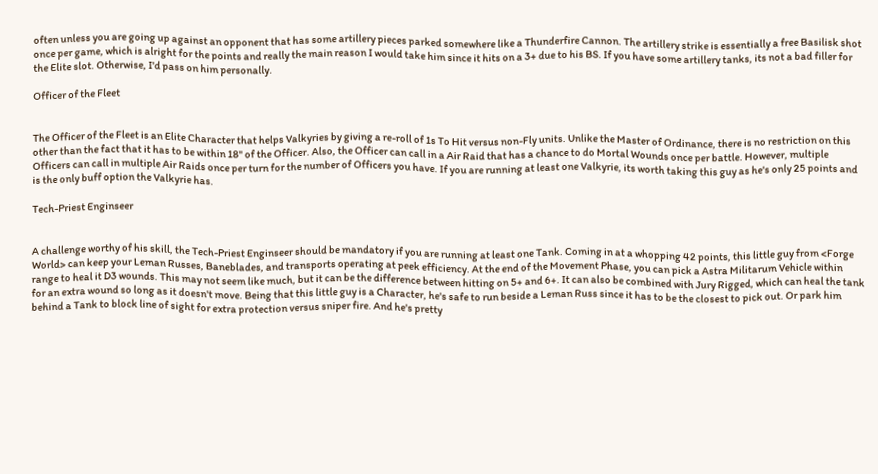often unless you are going up against an opponent that has some artillery pieces parked somewhere like a Thunderfire Cannon. The artillery strike is essentially a free Basilisk shot once per game, which is alright for the points and really the main reason I would take him since it hits on a 3+ due to his BS. If you have some artillery tanks, its not a bad filler for the Elite slot. Otherwise, I'd pass on him personally.

Officer of the Fleet


The Officer of the Fleet is an Elite Character that helps Valkyries by giving a re-roll of 1s To Hit versus non-Fly units. Unlike the Master of Ordinance, there is no restriction on this other than the fact that it has to be within 18" of the Officer. Also, the Officer can call in a Air Raid that has a chance to do Mortal Wounds once per battle. However, multiple Officers can call in multiple Air Raids once per turn for the number of Officers you have. If you are running at least one Valkyrie, its worth taking this guy as he's only 25 points and is the only buff option the Valkyrie has.

Tech-Priest Enginseer


A challenge worthy of his skill, the Tech-Priest Enginseer should be mandatory if you are running at least one Tank. Coming in at a whopping 42 points, this little guy from <Forge World> can keep your Leman Russes, Baneblades, and transports operating at peek efficiency. At the end of the Movement Phase, you can pick a Astra Militarum Vehicle within range to heal it D3 wounds. This may not seem like much, but it can be the difference between hitting on 5+ and 6+. It can also be combined with Jury Rigged, which can heal the tank for an extra wound so long as it doesn't move. Being that this little guy is a Character, he's safe to run beside a Leman Russ since it has to be the closest to pick out. Or park him behind a Tank to block line of sight for extra protection versus sniper fire. And he's pretty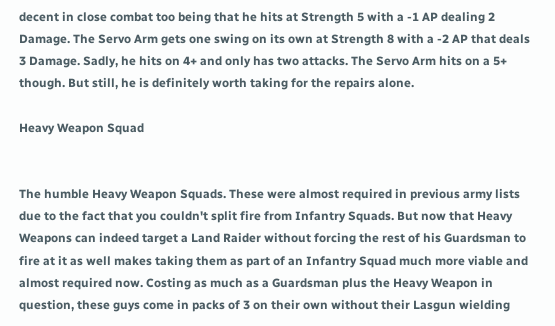decent in close combat too being that he hits at Strength 5 with a -1 AP dealing 2 Damage. The Servo Arm gets one swing on its own at Strength 8 with a -2 AP that deals 3 Damage. Sadly, he hits on 4+ and only has two attacks. The Servo Arm hits on a 5+ though. But still, he is definitely worth taking for the repairs alone.

Heavy Weapon Squad


The humble Heavy Weapon Squads. These were almost required in previous army lists due to the fact that you couldn't split fire from Infantry Squads. But now that Heavy Weapons can indeed target a Land Raider without forcing the rest of his Guardsman to fire at it as well makes taking them as part of an Infantry Squad much more viable and almost required now. Costing as much as a Guardsman plus the Heavy Weapon in question, these guys come in packs of 3 on their own without their Lasgun wielding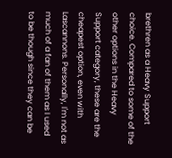brethren as a Heavy Support choice. Compared to some of the other options in the Heavy Support category, these are the cheapest option, even with Lascannons. Personally, I'm not as much of a fan of them as I used to be though since they can be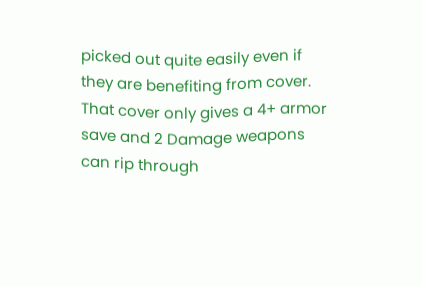picked out quite easily even if they are benefiting from cover. That cover only gives a 4+ armor save and 2 Damage weapons can rip through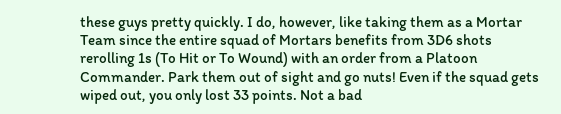these guys pretty quickly. I do, however, like taking them as a Mortar Team since the entire squad of Mortars benefits from 3D6 shots rerolling 1s (To Hit or To Wound) with an order from a Platoon Commander. Park them out of sight and go nuts! Even if the squad gets wiped out, you only lost 33 points. Not a bad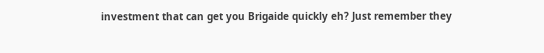investment that can get you Brigaide quickly eh? Just remember they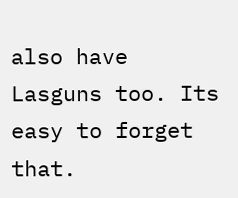also have Lasguns too. Its easy to forget that.